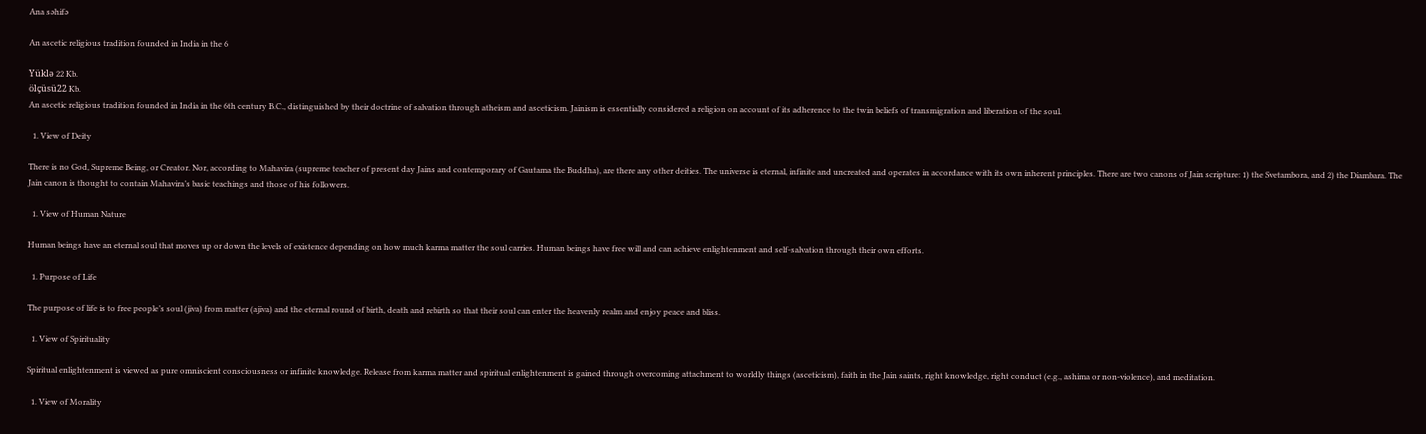Ana səhifə

An ascetic religious tradition founded in India in the 6

Yüklə 22 Kb.
ölçüsü22 Kb.
An ascetic religious tradition founded in India in the 6th century B.C., distinguished by their doctrine of salvation through atheism and asceticism. Jainism is essentially considered a religion on account of its adherence to the twin beliefs of transmigration and liberation of the soul.

  1. View of Deity

There is no God, Supreme Being, or Creator. Nor, according to Mahavira (supreme teacher of present day Jains and contemporary of Gautama the Buddha), are there any other deities. The universe is eternal, infinite and uncreated and operates in accordance with its own inherent principles. There are two canons of Jain scripture: 1) the Svetambora, and 2) the Diambara. The Jain canon is thought to contain Mahavira’s basic teachings and those of his followers.

  1. View of Human Nature

Human beings have an eternal soul that moves up or down the levels of existence depending on how much karma matter the soul carries. Human beings have free will and can achieve enlightenment and self-salvation through their own efforts.

  1. Purpose of Life

The purpose of life is to free people’s soul (jiva) from matter (ajiva) and the eternal round of birth, death and rebirth so that their soul can enter the heavenly realm and enjoy peace and bliss.

  1. View of Spirituality

Spiritual enlightenment is viewed as pure omniscient consciousness or infinite knowledge. Release from karma matter and spiritual enlightenment is gained through overcoming attachment to worldly things (asceticism), faith in the Jain saints, right knowledge, right conduct (e.g., ashima or non-violence), and meditation.

  1. View of Morality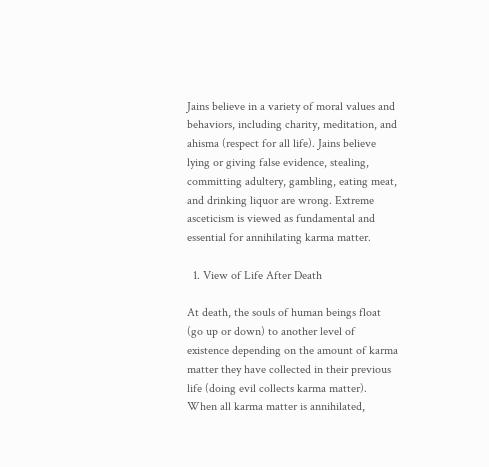Jains believe in a variety of moral values and behaviors, including charity, meditation, and ahisma (respect for all life). Jains believe lying or giving false evidence, stealing, committing adultery, gambling, eating meat, and drinking liquor are wrong. Extreme asceticism is viewed as fundamental and essential for annihilating karma matter.

  1. View of Life After Death

At death, the souls of human beings float (go up or down) to another level of existence depending on the amount of karma matter they have collected in their previous life (doing evil collects karma matter). When all karma matter is annihilated,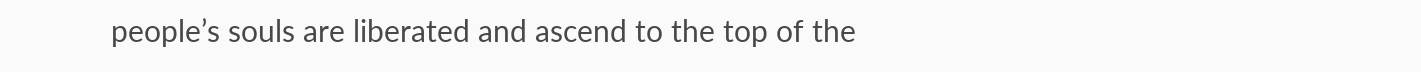people’s souls are liberated and ascend to the top of the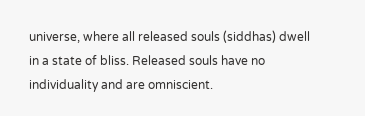universe, where all released souls (siddhas) dwell in a state of bliss. Released souls have no individuality and are omniscient.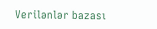Verilənlər bazası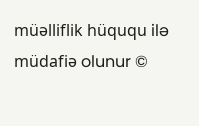müəlliflik hüququ ilə müdafiə olunur ©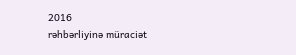2016
rəhbərliyinə müraciət